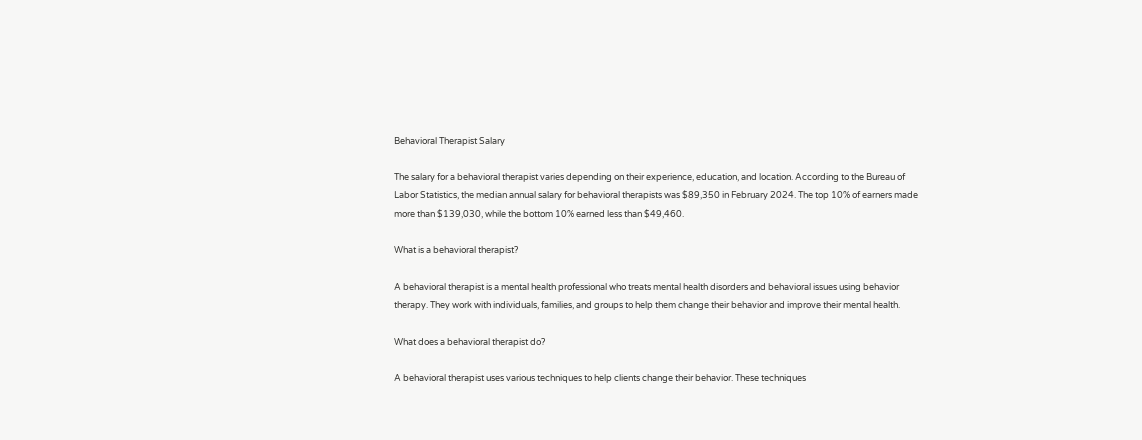Behavioral Therapist Salary

The salary for a behavioral therapist varies depending on their experience, education, and location. According to the Bureau of Labor Statistics, the median annual salary for behavioral therapists was $89,350 in February 2024. The top 10% of earners made more than $139,030, while the bottom 10% earned less than $49,460.

What is a behavioral therapist?

A behavioral therapist is a mental health professional who treats mental health disorders and behavioral issues using behavior therapy. They work with individuals, families, and groups to help them change their behavior and improve their mental health.

What does a behavioral therapist do?

A behavioral therapist uses various techniques to help clients change their behavior. These techniques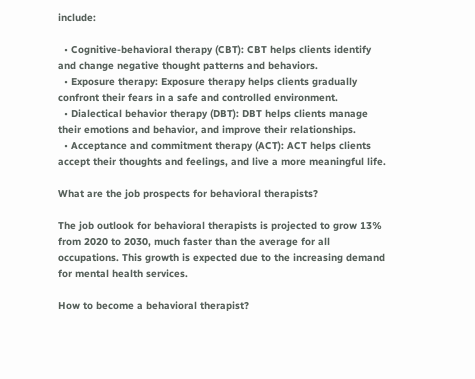include:

  • Cognitive-behavioral therapy (CBT): CBT helps clients identify and change negative thought patterns and behaviors.
  • Exposure therapy: Exposure therapy helps clients gradually confront their fears in a safe and controlled environment.
  • Dialectical behavior therapy (DBT): DBT helps clients manage their emotions and behavior, and improve their relationships.
  • Acceptance and commitment therapy (ACT): ACT helps clients accept their thoughts and feelings, and live a more meaningful life.

What are the job prospects for behavioral therapists?

The job outlook for behavioral therapists is projected to grow 13% from 2020 to 2030, much faster than the average for all occupations. This growth is expected due to the increasing demand for mental health services.

How to become a behavioral therapist?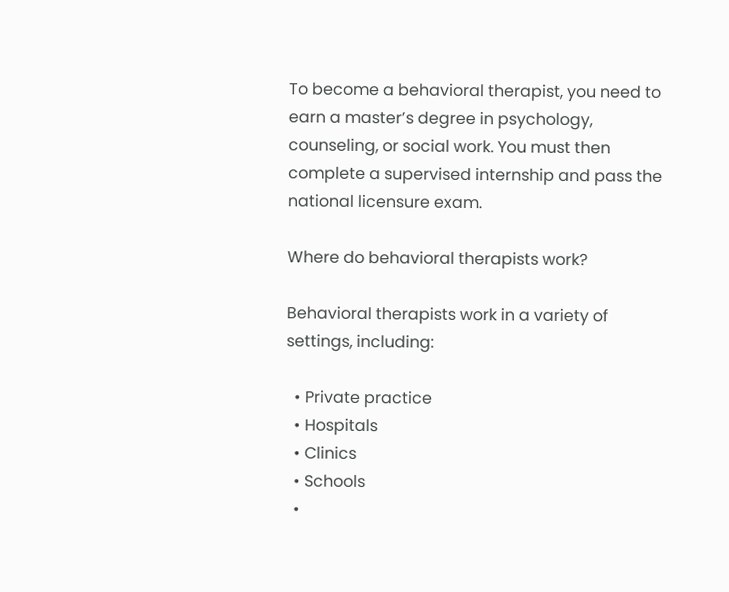To become a behavioral therapist, you need to earn a master’s degree in psychology, counseling, or social work. You must then complete a supervised internship and pass the national licensure exam.

Where do behavioral therapists work?

Behavioral therapists work in a variety of settings, including:

  • Private practice
  • Hospitals
  • Clinics
  • Schools
  •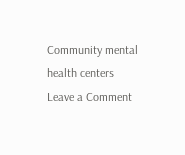Community mental health centers
Leave a Comment